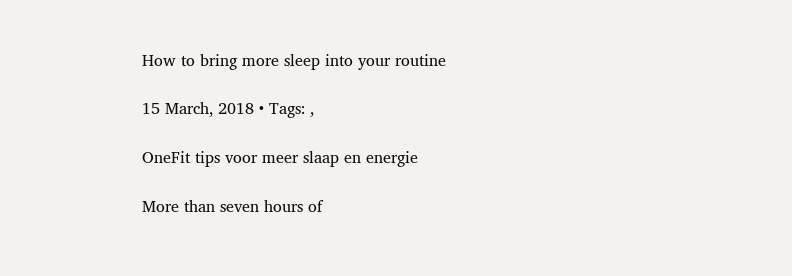How to bring more sleep into your routine

15 March, 2018 • Tags: ,

OneFit tips voor meer slaap en energie

More than seven hours of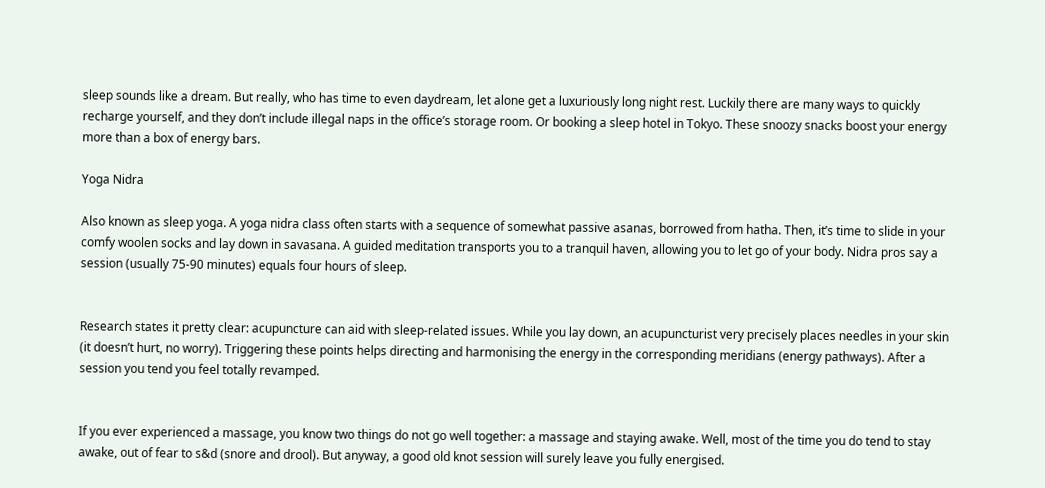sleep sounds like a dream. But really, who has time to even daydream, let alone get a luxuriously long night rest. Luckily there are many ways to quickly recharge yourself, and they don’t include illegal naps in the office’s storage room. Or booking a sleep hotel in Tokyo. These snoozy snacks boost your energy more than a box of energy bars.

Yoga Nidra

Also known as sleep yoga. A yoga nidra class often starts with a sequence of somewhat passive asanas, borrowed from hatha. Then, it’s time to slide in your comfy woolen socks and lay down in savasana. A guided meditation transports you to a tranquil haven, allowing you to let go of your body. Nidra pros say a session (usually 75-90 minutes) equals four hours of sleep.


Research states it pretty clear: acupuncture can aid with sleep-related issues. While you lay down, an acupuncturist very precisely places needles in your skin (it doesn’t hurt, no worry). Triggering these points helps directing and harmonising the energy in the corresponding meridians (energy pathways). After a session you tend you feel totally revamped.


If you ever experienced a massage, you know two things do not go well together: a massage and staying awake. Well, most of the time you do tend to stay awake, out of fear to s&d (snore and drool). But anyway, a good old knot session will surely leave you fully energised.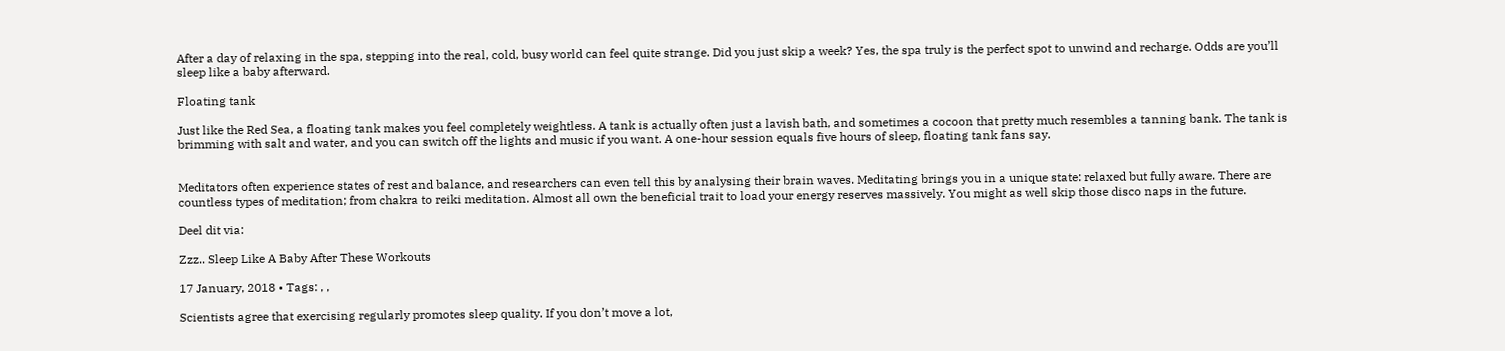After a day of relaxing in the spa, stepping into the real, cold, busy world can feel quite strange. Did you just skip a week? Yes, the spa truly is the perfect spot to unwind and recharge. Odds are you’ll sleep like a baby afterward.

Floating tank

Just like the Red Sea, a floating tank makes you feel completely weightless. A tank is actually often just a lavish bath, and sometimes a cocoon that pretty much resembles a tanning bank. The tank is brimming with salt and water, and you can switch off the lights and music if you want. A one-hour session equals five hours of sleep, floating tank fans say.


Meditators often experience states of rest and balance, and researchers can even tell this by analysing their brain waves. Meditating brings you in a unique state: relaxed but fully aware. There are countless types of meditation; from chakra to reiki meditation. Almost all own the beneficial trait to load your energy reserves massively. You might as well skip those disco naps in the future.

Deel dit via:

Zzz.. Sleep Like A Baby After These Workouts

17 January, 2018 • Tags: , ,

Scientists agree that exercising regularly promotes sleep quality. If you don’t move a lot,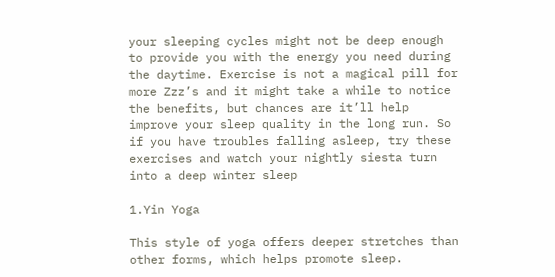your sleeping cycles might not be deep enough to provide you with the energy you need during the daytime. Exercise is not a magical pill for more Zzz’s and it might take a while to notice the benefits, but chances are it’ll help improve your sleep quality in the long run. So if you have troubles falling asleep, try these exercises and watch your nightly siesta turn into a deep winter sleep

1.Yin Yoga

This style of yoga offers deeper stretches than other forms, which helps promote sleep.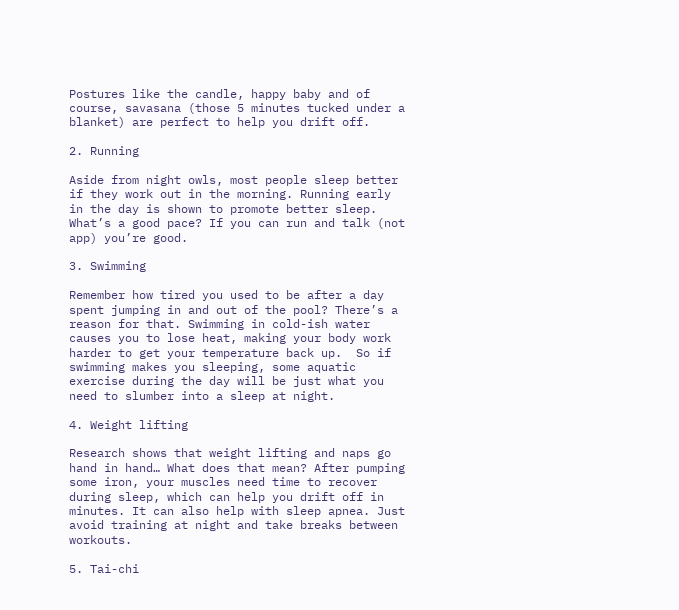Postures like the candle, happy baby and of course, savasana (those 5 minutes tucked under a blanket) are perfect to help you drift off.

2. Running

Aside from night owls, most people sleep better if they work out in the morning. Running early in the day is shown to promote better sleep. What’s a good pace? If you can run and talk (not app) you’re good.

3. Swimming

Remember how tired you used to be after a day spent jumping in and out of the pool? There’s a reason for that. Swimming in cold-ish water causes you to lose heat, making your body work harder to get your temperature back up.  So if swimming makes you sleeping, some aquatic exercise during the day will be just what you need to slumber into a sleep at night.

4. Weight lifting

Research shows that weight lifting and naps go hand in hand… What does that mean? After pumping some iron, your muscles need time to recover during sleep, which can help you drift off in minutes. It can also help with sleep apnea. Just avoid training at night and take breaks between workouts.

5. Tai-chi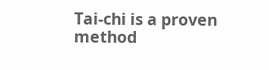Tai-chi is a proven method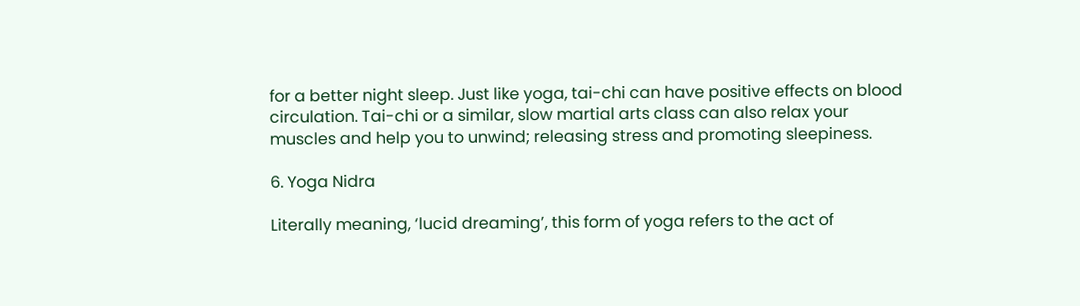for a better night sleep. Just like yoga, tai-chi can have positive effects on blood circulation. Tai-chi or a similar, slow martial arts class can also relax your muscles and help you to unwind; releasing stress and promoting sleepiness.

6. Yoga Nidra

Literally meaning, ‘lucid dreaming’, this form of yoga refers to the act of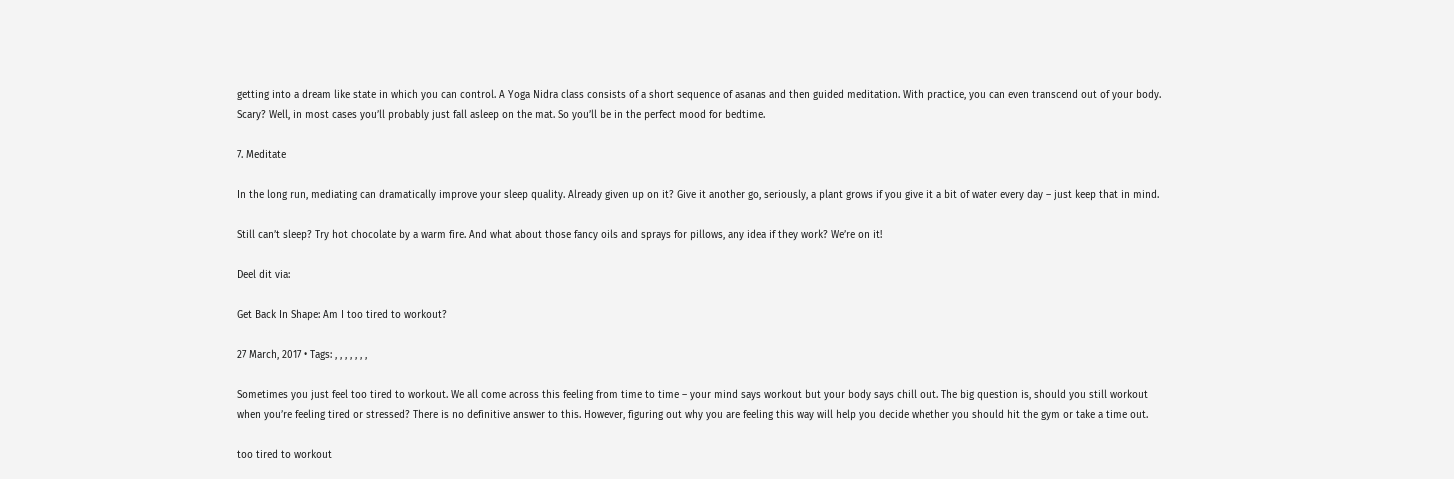getting into a dream like state in which you can control. A Yoga Nidra class consists of a short sequence of asanas and then guided meditation. With practice, you can even transcend out of your body. Scary? Well, in most cases you’ll probably just fall asleep on the mat. So you’ll be in the perfect mood for bedtime.

7. Meditate

In the long run, mediating can dramatically improve your sleep quality. Already given up on it? Give it another go, seriously, a plant grows if you give it a bit of water every day – just keep that in mind.

Still can’t sleep? Try hot chocolate by a warm fire. And what about those fancy oils and sprays for pillows, any idea if they work? We’re on it!

Deel dit via:

Get Back In Shape: Am I too tired to workout?

27 March, 2017 • Tags: , , , , , , ,

Sometimes you just feel too tired to workout. We all come across this feeling from time to time – your mind says workout but your body says chill out. The big question is, should you still workout when you’re feeling tired or stressed? There is no definitive answer to this. However, figuring out why you are feeling this way will help you decide whether you should hit the gym or take a time out.

too tired to workout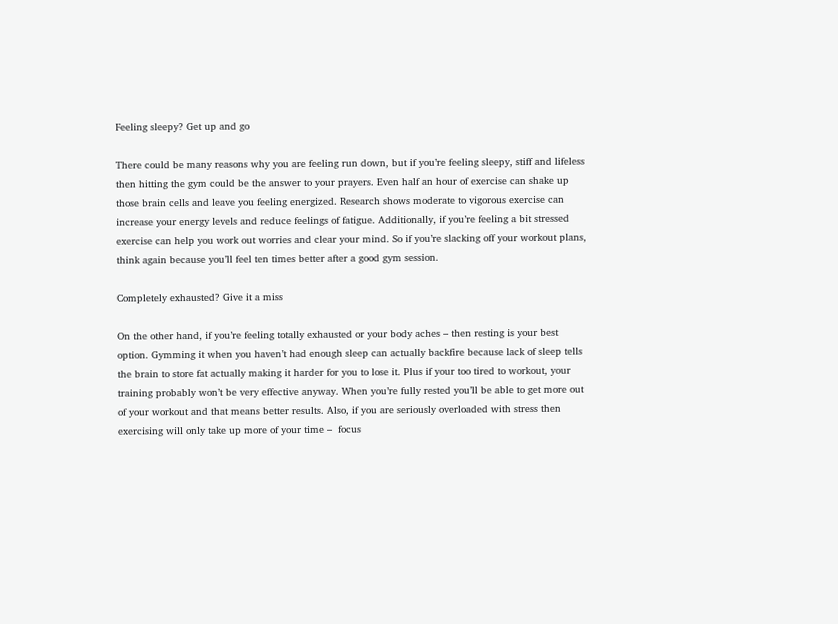Feeling sleepy? Get up and go

There could be many reasons why you are feeling run down, but if you’re feeling sleepy, stiff and lifeless then hitting the gym could be the answer to your prayers. Even half an hour of exercise can shake up those brain cells and leave you feeling energized. Research shows moderate to vigorous exercise can increase your energy levels and reduce feelings of fatigue. Additionally, if you’re feeling a bit stressed exercise can help you work out worries and clear your mind. So if you’re slacking off your workout plans, think again because you’ll feel ten times better after a good gym session.

Completely exhausted? Give it a miss

On the other hand, if you’re feeling totally exhausted or your body aches – then resting is your best option. Gymming it when you haven’t had enough sleep can actually backfire because lack of sleep tells the brain to store fat actually making it harder for you to lose it. Plus if your too tired to workout, your training probably won’t be very effective anyway. When you’re fully rested you’ll be able to get more out of your workout and that means better results. Also, if you are seriously overloaded with stress then exercising will only take up more of your time –  focus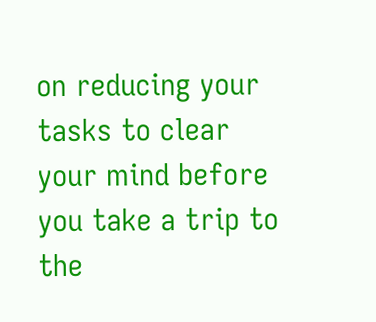on reducing your tasks to clear your mind before you take a trip to the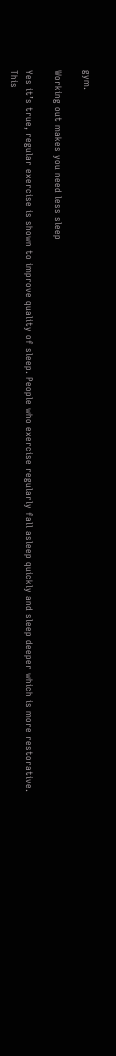gym.

Working out makes you need less sleep

Yes it’s true, regular exercise is shown to improve quality of sleep. People who exercise regularly fall asleep quickly and sleep deeper which is more restorative. This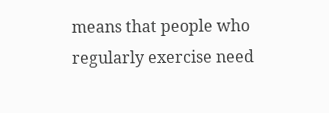means that people who regularly exercise need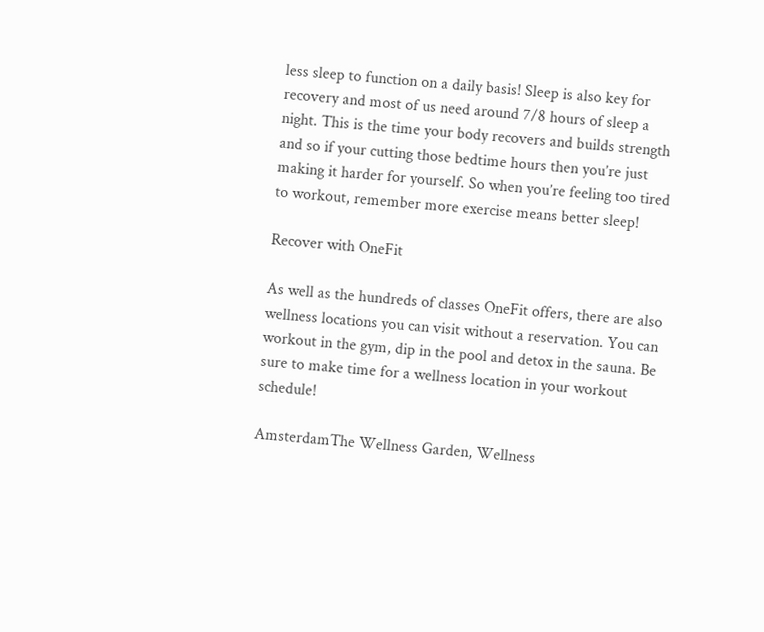less sleep to function on a daily basis! Sleep is also key for recovery and most of us need around 7/8 hours of sleep a night. This is the time your body recovers and builds strength and so if your cutting those bedtime hours then you’re just making it harder for yourself. So when you’re feeling too tired to workout, remember more exercise means better sleep!

Recover with OneFit

As well as the hundreds of classes OneFit offers, there are also wellness locations you can visit without a reservation. You can workout in the gym, dip in the pool and detox in the sauna. Be sure to make time for a wellness location in your workout schedule!

AmsterdamThe Wellness Garden, Wellness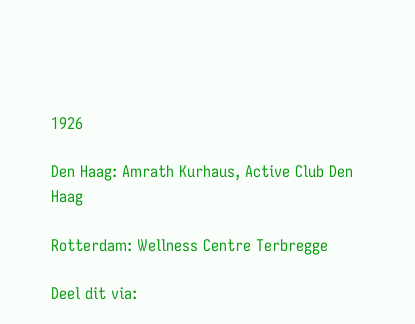1926

Den Haag: Amrath Kurhaus, Active Club Den Haag

Rotterdam: Wellness Centre Terbregge

Deel dit via: